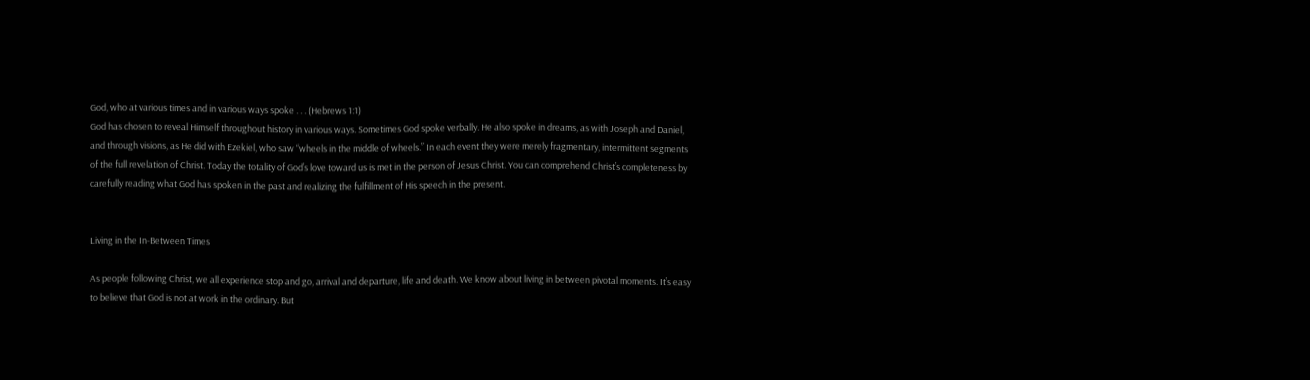God, who at various times and in various ways spoke . . . (Hebrews 1:1)
God has chosen to reveal Himself throughout history in various ways. Sometimes God spoke verbally. He also spoke in dreams, as with Joseph and Daniel, and through visions, as He did with Ezekiel, who saw “wheels in the middle of wheels.” In each event they were merely fragmentary, intermittent segments of the full revelation of Christ. Today the totality of God’s love toward us is met in the person of Jesus Christ. You can comprehend Christ’s completeness by carefully reading what God has spoken in the past and realizing the fulfillment of His speech in the present.


Living in the In-Between Times

As people following Christ, we all experience stop and go, arrival and departure, life and death. We know about living in between pivotal moments. It’s easy to believe that God is not at work in the ordinary. But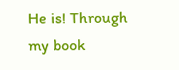He is! Through my book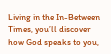Living in the In-Between Times, you’ll discover how God speaks to you,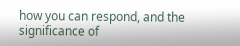how you can respond, and the significance of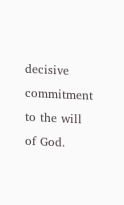decisive commitment to the will of God.